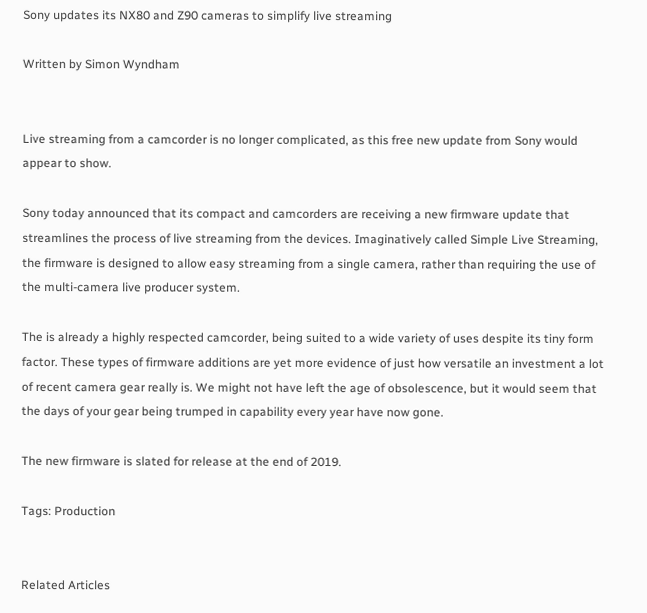Sony updates its NX80 and Z90 cameras to simplify live streaming

Written by Simon Wyndham


Live streaming from a camcorder is no longer complicated, as this free new update from Sony would appear to show.

Sony today announced that its compact and camcorders are receiving a new firmware update that streamlines the process of live streaming from the devices. Imaginatively called Simple Live Streaming, the firmware is designed to allow easy streaming from a single camera, rather than requiring the use of the multi-camera live producer system.

The is already a highly respected camcorder, being suited to a wide variety of uses despite its tiny form factor. These types of firmware additions are yet more evidence of just how versatile an investment a lot of recent camera gear really is. We might not have left the age of obsolescence, but it would seem that the days of your gear being trumped in capability every year have now gone.

The new firmware is slated for release at the end of 2019.

Tags: Production


Related Articles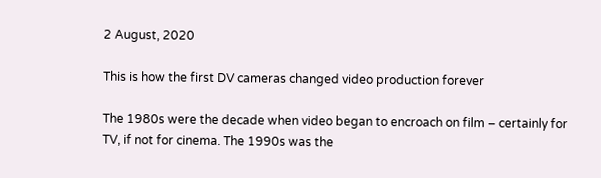2 August, 2020

This is how the first DV cameras changed video production forever

The 1980s were the decade when video began to encroach on film – certainly for TV, if not for cinema. The 1990s was the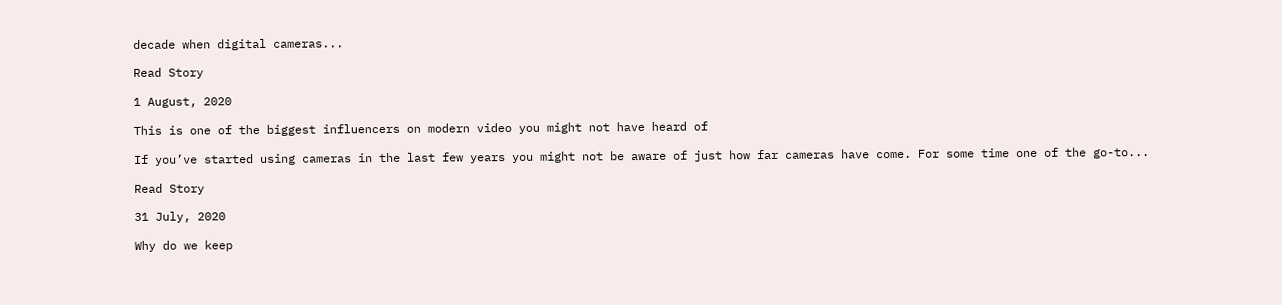decade when digital cameras...

Read Story

1 August, 2020

This is one of the biggest influencers on modern video you might not have heard of

If you’ve started using cameras in the last few years you might not be aware of just how far cameras have come. For some time one of the go-to...

Read Story

31 July, 2020

Why do we keep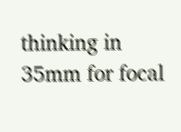thinking in 35mm for focal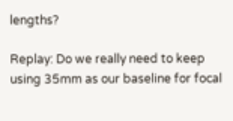lengths?

Replay: Do we really need to keep using 35mm as our baseline for focal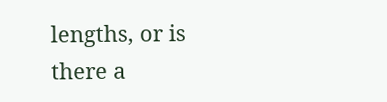lengths, or is there a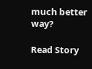much better way?

Read Story